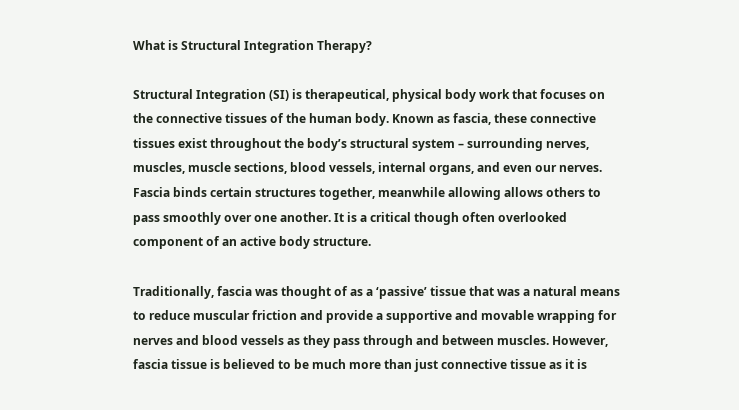What is Structural Integration Therapy?

Structural Integration (SI) is therapeutical, physical body work that focuses on the connective tissues of the human body. Known as fascia, these connective tissues exist throughout the body’s structural system – surrounding nerves, muscles, muscle sections, blood vessels, internal organs, and even our nerves. Fascia binds certain structures together, meanwhile allowing allows others to pass smoothly over one another. It is a critical though often overlooked component of an active body structure.

Traditionally, fascia was thought of as a ‘passive’ tissue that was a natural means to reduce muscular friction and provide a supportive and movable wrapping for nerves and blood vessels as they pass through and between muscles. However, fascia tissue is believed to be much more than just connective tissue as it is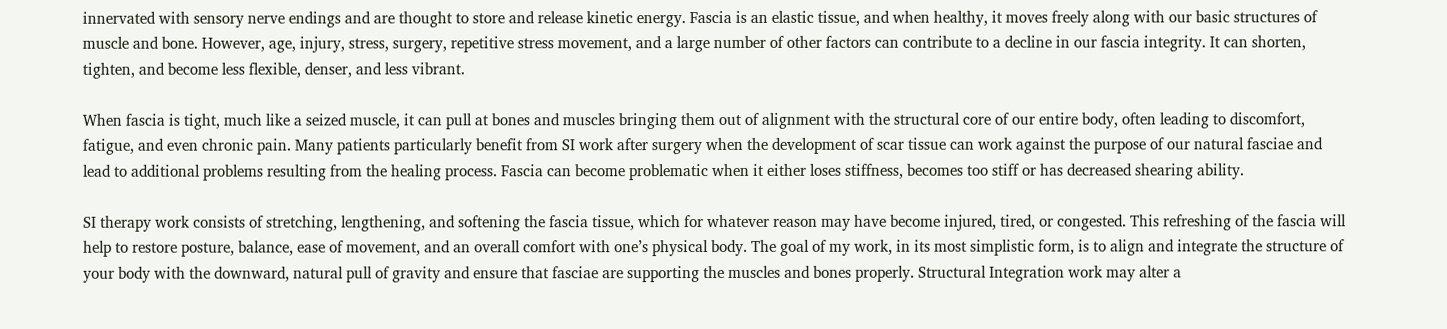innervated with sensory nerve endings and are thought to store and release kinetic energy. Fascia is an elastic tissue, and when healthy, it moves freely along with our basic structures of muscle and bone. However, age, injury, stress, surgery, repetitive stress movement, and a large number of other factors can contribute to a decline in our fascia integrity. It can shorten, tighten, and become less flexible, denser, and less vibrant.

When fascia is tight, much like a seized muscle, it can pull at bones and muscles bringing them out of alignment with the structural core of our entire body, often leading to discomfort, fatigue, and even chronic pain. Many patients particularly benefit from SI work after surgery when the development of scar tissue can work against the purpose of our natural fasciae and lead to additional problems resulting from the healing process. Fascia can become problematic when it either loses stiffness, becomes too stiff or has decreased shearing ability.

SI therapy work consists of stretching, lengthening, and softening the fascia tissue, which for whatever reason may have become injured, tired, or congested. This refreshing of the fascia will help to restore posture, balance, ease of movement, and an overall comfort with one’s physical body. The goal of my work, in its most simplistic form, is to align and integrate the structure of your body with the downward, natural pull of gravity and ensure that fasciae are supporting the muscles and bones properly. Structural Integration work may alter a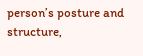person’s posture and structure,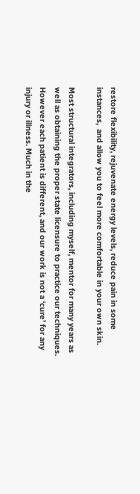restore flexibility, rejuvenate energy levels, reduce pain in some instances,  and allow you to feel more comfortable in your own skin.

Most structural integrators, including myself, mentor for many years as well as obtaining the proper state licensure to practice our techniques. However each patient is different, and our work is not a ‘cure’ for any injury or illness. Much in the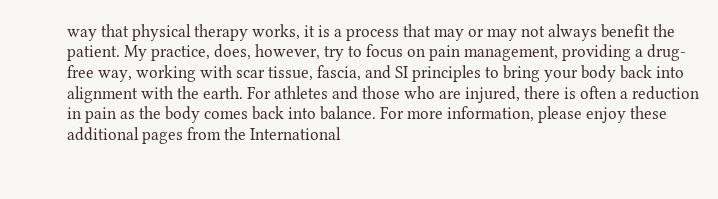way that physical therapy works, it is a process that may or may not always benefit the patient. My practice, does, however, try to focus on pain management, providing a drug-free way, working with scar tissue, fascia, and SI principles to bring your body back into alignment with the earth. For athletes and those who are injured, there is often a reduction in pain as the body comes back into balance. For more information, please enjoy these additional pages from the International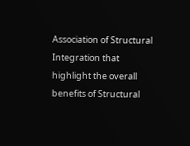Association of Structural Integration that highlight the overall benefits of Structural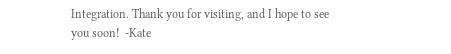Integration. Thank you for visiting, and I hope to see you soon!  -Kate